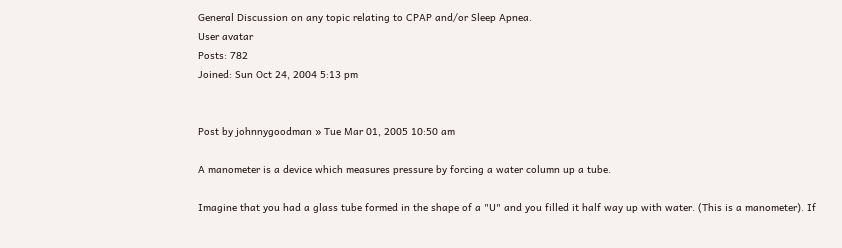General Discussion on any topic relating to CPAP and/or Sleep Apnea.
User avatar
Posts: 782
Joined: Sun Oct 24, 2004 5:13 pm


Post by johnnygoodman » Tue Mar 01, 2005 10:50 am

A manometer is a device which measures pressure by forcing a water column up a tube.

Imagine that you had a glass tube formed in the shape of a "U" and you filled it half way up with water. (This is a manometer). If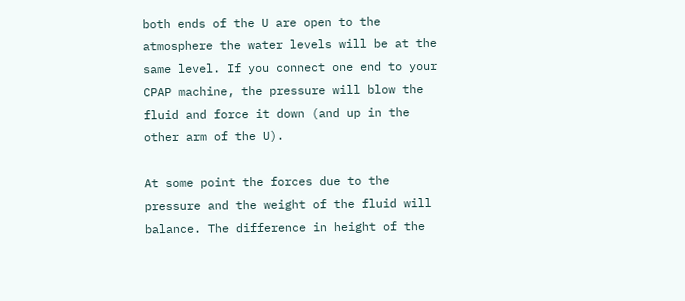both ends of the U are open to the atmosphere the water levels will be at the same level. If you connect one end to your CPAP machine, the pressure will blow the fluid and force it down (and up in the other arm of the U).

At some point the forces due to the pressure and the weight of the fluid will balance. The difference in height of the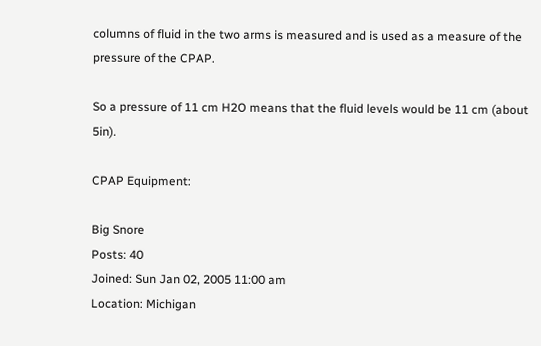columns of fluid in the two arms is measured and is used as a measure of the pressure of the CPAP.

So a pressure of 11 cm H2O means that the fluid levels would be 11 cm (about 5in).

CPAP Equipment:

Big Snore
Posts: 40
Joined: Sun Jan 02, 2005 11:00 am
Location: Michigan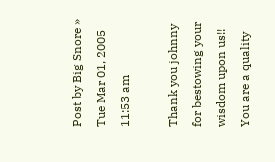Post by Big Snore » Tue Mar 01, 2005 11:53 am

Thank you johnny for bestowing your wisdom upon us!! You are a quality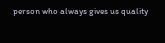person who always gives us quality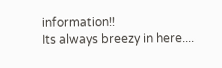information!!
Its always breezy in here....